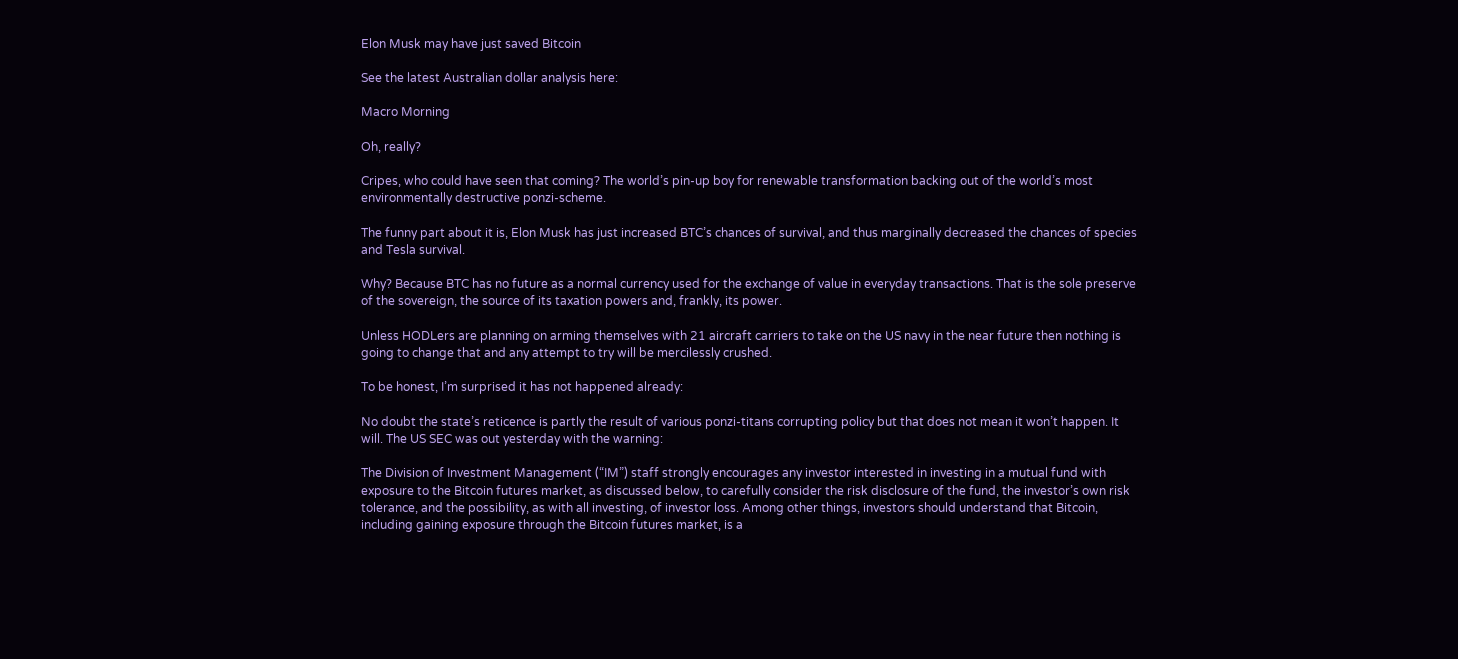Elon Musk may have just saved Bitcoin

See the latest Australian dollar analysis here:

Macro Morning

Oh, really?

Cripes, who could have seen that coming? The world’s pin-up boy for renewable transformation backing out of the world’s most environmentally destructive ponzi-scheme.

The funny part about it is, Elon Musk has just increased BTC’s chances of survival, and thus marginally decreased the chances of species and Tesla survival.

Why? Because BTC has no future as a normal currency used for the exchange of value in everyday transactions. That is the sole preserve of the sovereign, the source of its taxation powers and, frankly, its power.

Unless HODLers are planning on arming themselves with 21 aircraft carriers to take on the US navy in the near future then nothing is going to change that and any attempt to try will be mercilessly crushed.

To be honest, I’m surprised it has not happened already:

No doubt the state’s reticence is partly the result of various ponzi-titans corrupting policy but that does not mean it won’t happen. It will. The US SEC was out yesterday with the warning:

The Division of Investment Management (“IM”) staff strongly encourages any investor interested in investing in a mutual fund with exposure to the Bitcoin futures market, as discussed below, to carefully consider the risk disclosure of the fund, the investor’s own risk tolerance, and the possibility, as with all investing, of investor loss. Among other things, investors should understand that Bitcoin, including gaining exposure through the Bitcoin futures market, is a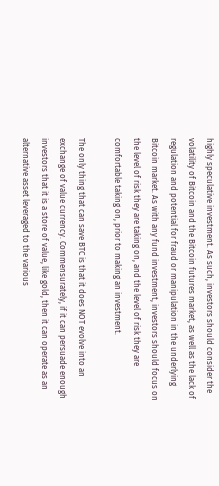highly speculative investment. As such, investors should consider the volatility of Bitcoin and the Bitcoin futures market, as well as the lack of regulation and potential for fraud or manipulation in the underlying Bitcoin market. As with any fund investment, investors should focus on the level of risk they are taking on, and the level of risk they are comfortable taking on, prior to making an investment.

The only thing that can save BTC is that it does NOT evolve into an exchange of value currency. Commensurately, if it can persuade enough investors that it is a store of value, like gold, then it can operate as an alternative asset leveraged to the various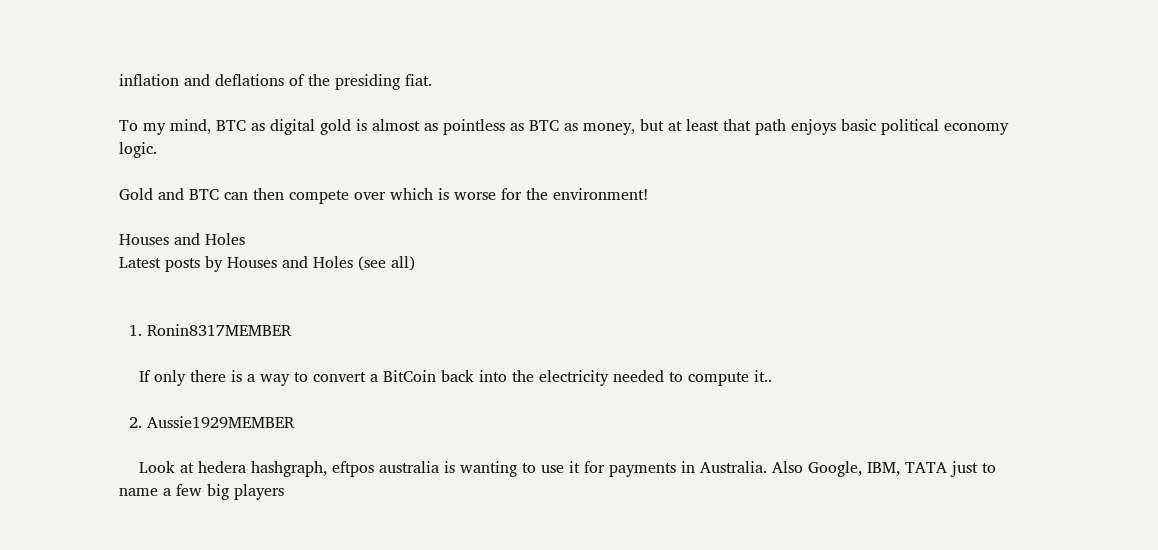inflation and deflations of the presiding fiat.

To my mind, BTC as digital gold is almost as pointless as BTC as money, but at least that path enjoys basic political economy logic.

Gold and BTC can then compete over which is worse for the environment!

Houses and Holes
Latest posts by Houses and Holes (see all)


  1. Ronin8317MEMBER

    If only there is a way to convert a BitCoin back into the electricity needed to compute it..

  2. Aussie1929MEMBER

    Look at hedera hashgraph, eftpos australia is wanting to use it for payments in Australia. Also Google, IBM, TATA just to name a few big players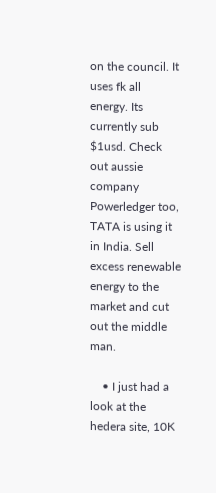on the council. It uses fk all energy. Its currently sub $1usd. Check out aussie company Powerledger too, TATA is using it in India. Sell excess renewable energy to the market and cut out the middle man.

    • I just had a look at the hedera site, 10K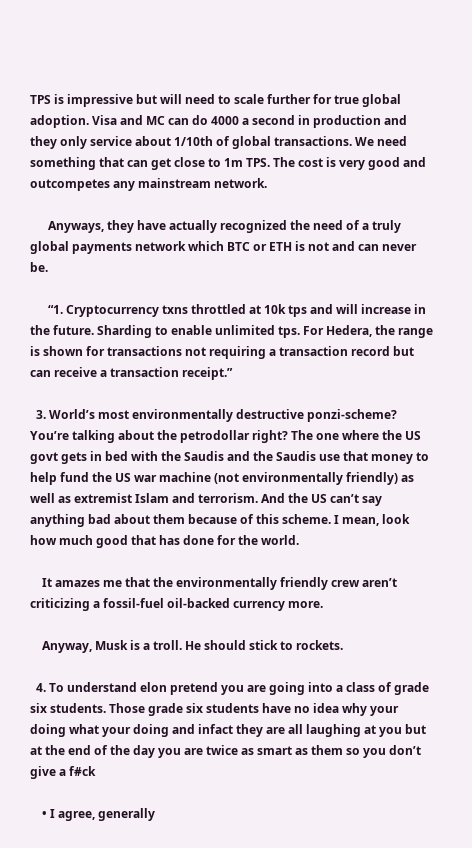TPS is impressive but will need to scale further for true global adoption. Visa and MC can do 4000 a second in production and they only service about 1/10th of global transactions. We need something that can get close to 1m TPS. The cost is very good and outcompetes any mainstream network.

      Anyways, they have actually recognized the need of a truly global payments network which BTC or ETH is not and can never be.

      “1. Cryptocurrency txns throttled at 10k tps and will increase in the future. Sharding to enable unlimited tps. For Hedera, the range is shown for transactions not requiring a transaction record but can receive a transaction receipt.”

  3. World’s most environmentally destructive ponzi-scheme? You’re talking about the petrodollar right? The one where the US govt gets in bed with the Saudis and the Saudis use that money to help fund the US war machine (not environmentally friendly) as well as extremist Islam and terrorism. And the US can’t say anything bad about them because of this scheme. I mean, look how much good that has done for the world.

    It amazes me that the environmentally friendly crew aren’t criticizing a fossil-fuel oil-backed currency more.

    Anyway, Musk is a troll. He should stick to rockets.

  4. To understand elon pretend you are going into a class of grade six students. Those grade six students have no idea why your doing what your doing and infact they are all laughing at you but at the end of the day you are twice as smart as them so you don’t give a f#ck

    • I agree, generally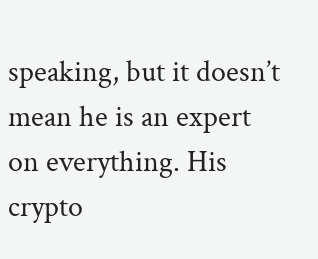speaking, but it doesn’t mean he is an expert on everything. His crypto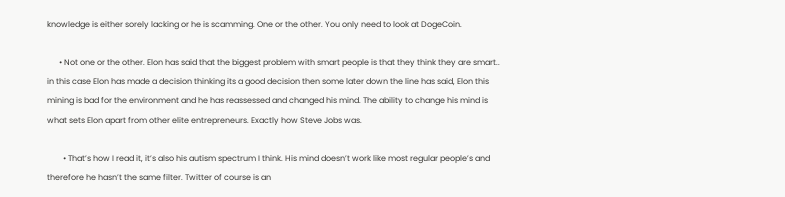knowledge is either sorely lacking or he is scamming. One or the other. You only need to look at DogeCoin.

      • Not one or the other. Elon has said that the biggest problem with smart people is that they think they are smart.. in this case Elon has made a decision thinking its a good decision then some later down the line has said, Elon this mining is bad for the environment and he has reassessed and changed his mind. The ability to change his mind is what sets Elon apart from other elite entrepreneurs. Exactly how Steve Jobs was.

        • That’s how I read it, it’s also his autism spectrum I think. His mind doesn’t work like most regular people’s and therefore he hasn’t the same filter. Twitter of course is an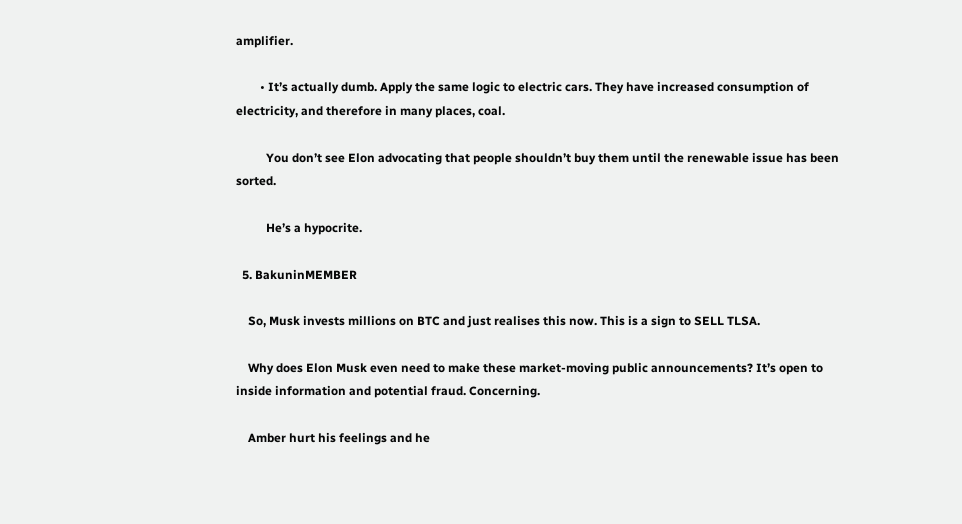amplifier.

        • It’s actually dumb. Apply the same logic to electric cars. They have increased consumption of electricity, and therefore in many places, coal.

          You don’t see Elon advocating that people shouldn’t buy them until the renewable issue has been sorted.

          He’s a hypocrite.

  5. BakuninMEMBER

    So, Musk invests millions on BTC and just realises this now. This is a sign to SELL TLSA.

    Why does Elon Musk even need to make these market-moving public announcements? It’s open to inside information and potential fraud. Concerning.

    Amber hurt his feelings and he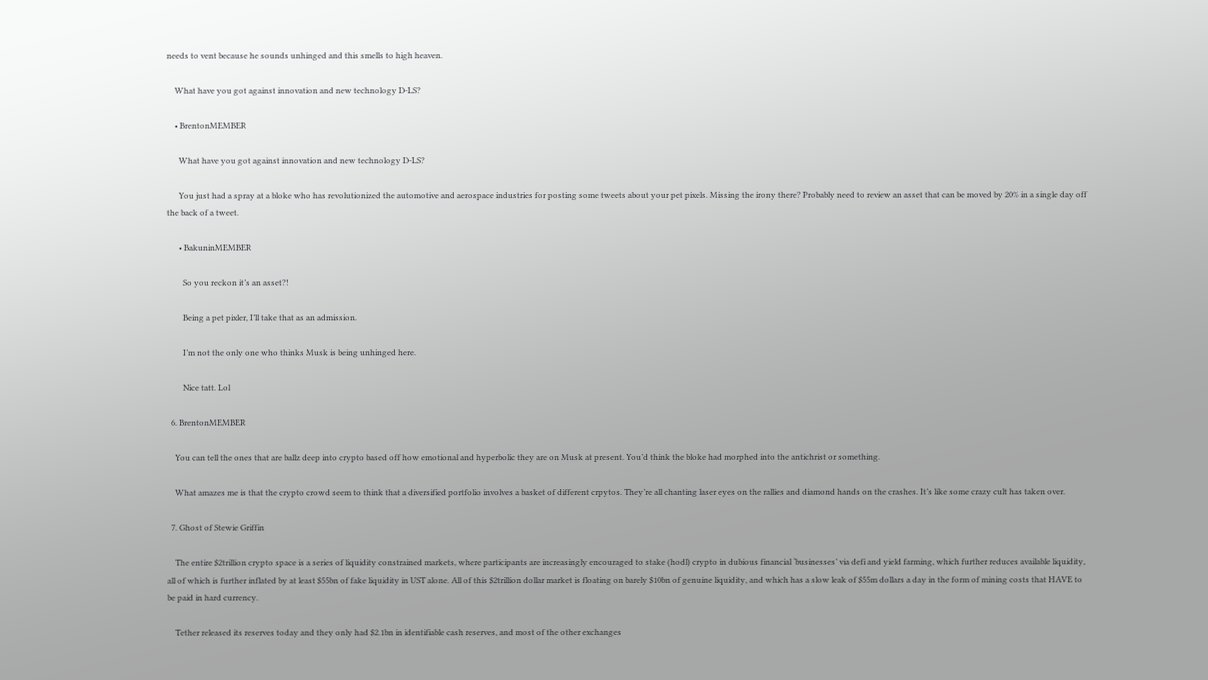needs to vent because he sounds unhinged and this smells to high heaven.

    What have you got against innovation and new technology D-LS?

    • BrentonMEMBER

      What have you got against innovation and new technology D-LS?

      You just had a spray at a bloke who has revolutionized the automotive and aerospace industries for posting some tweets about your pet pixels. Missing the irony there? Probably need to review an asset that can be moved by 20% in a single day off the back of a tweet.

      • BakuninMEMBER

        So you reckon it’s an asset?!

        Being a pet pixler, I’ll take that as an admission.

        I’m not the only one who thinks Musk is being unhinged here.

        Nice tatt. Lol

  6. BrentonMEMBER

    You can tell the ones that are ballz deep into crypto based off how emotional and hyperbolic they are on Musk at present. You’d think the bloke had morphed into the antichrist or something.

    What amazes me is that the crypto crowd seem to think that a diversified portfolio involves a basket of different crpytos. They’re all chanting laser eyes on the rallies and diamond hands on the crashes. It’s like some crazy cult has taken over.

  7. Ghost of Stewie Griffin

    The entire $2trillion crypto space is a series of liquidity constrained markets, where participants are increasingly encouraged to stake (hodl) crypto in dubious financial ‘businesses’ via defi and yield farming, which further reduces available liquidity, all of which is further inflated by at least $55bn of fake liquidity in UST alone. All of this $2trillion dollar market is floating on barely $10bn of genuine liquidity, and which has a slow leak of $55m dollars a day in the form of mining costs that HAVE to be paid in hard currency.

    Tether released its reserves today and they only had $2.1bn in identifiable cash reserves, and most of the other exchanges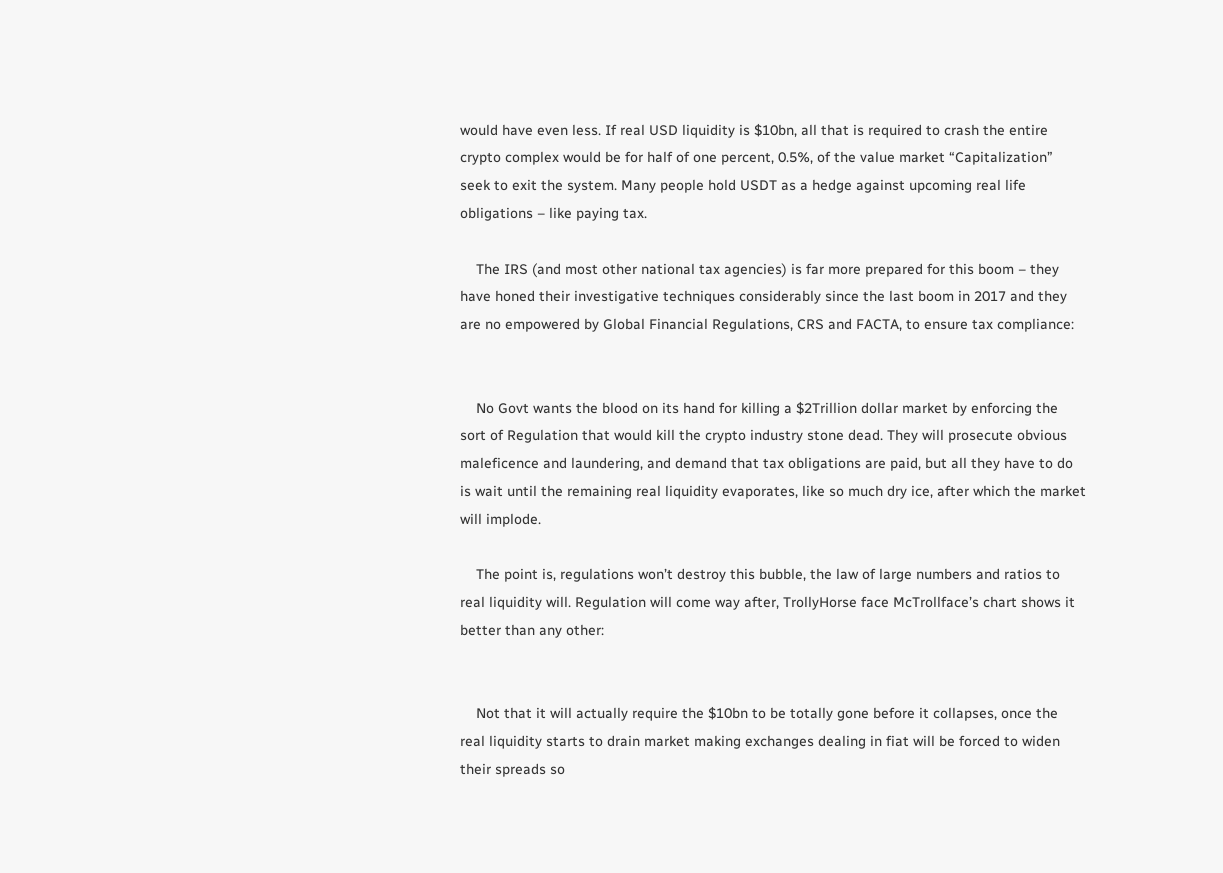would have even less. If real USD liquidity is $10bn, all that is required to crash the entire crypto complex would be for half of one percent, 0.5%, of the value market “Capitalization” seek to exit the system. Many people hold USDT as a hedge against upcoming real life obligations – like paying tax.

    The IRS (and most other national tax agencies) is far more prepared for this boom – they have honed their investigative techniques considerably since the last boom in 2017 and they are no empowered by Global Financial Regulations, CRS and FACTA, to ensure tax compliance:


    No Govt wants the blood on its hand for killing a $2Trillion dollar market by enforcing the sort of Regulation that would kill the crypto industry stone dead. They will prosecute obvious maleficence and laundering, and demand that tax obligations are paid, but all they have to do is wait until the remaining real liquidity evaporates, like so much dry ice, after which the market will implode.

    The point is, regulations won’t destroy this bubble, the law of large numbers and ratios to real liquidity will. Regulation will come way after, TrollyHorse face McTrollface’s chart shows it better than any other:


    Not that it will actually require the $10bn to be totally gone before it collapses, once the real liquidity starts to drain market making exchanges dealing in fiat will be forced to widen their spreads so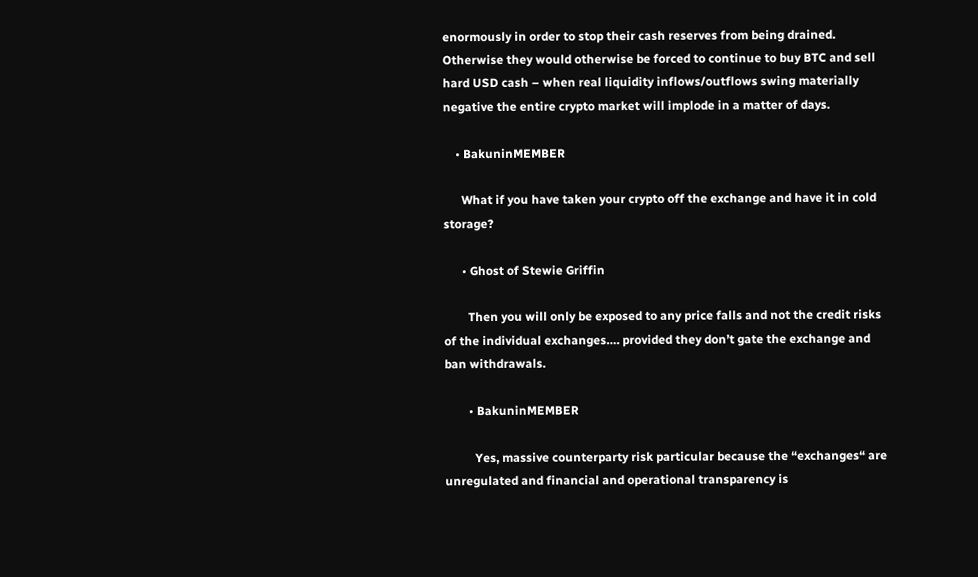enormously in order to stop their cash reserves from being drained. Otherwise they would otherwise be forced to continue to buy BTC and sell hard USD cash – when real liquidity inflows/outflows swing materially negative the entire crypto market will implode in a matter of days.

    • BakuninMEMBER

      What if you have taken your crypto off the exchange and have it in cold storage?

      • Ghost of Stewie Griffin

        Then you will only be exposed to any price falls and not the credit risks of the individual exchanges…. provided they don’t gate the exchange and ban withdrawals.

        • BakuninMEMBER

          Yes, massive counterparty risk particular because the “exchanges“ are unregulated and financial and operational transparency is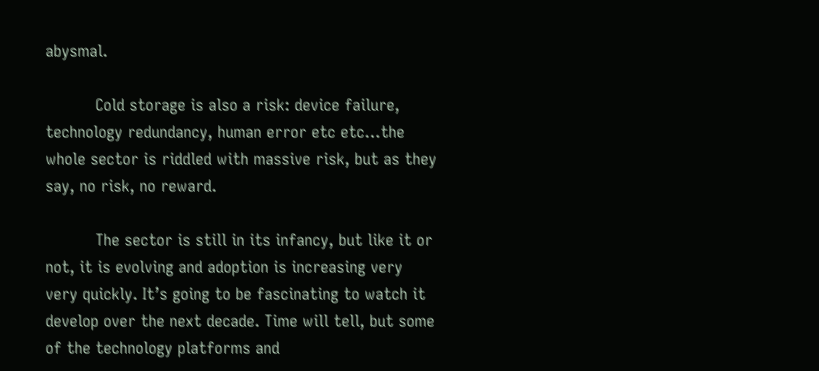abysmal.

          Cold storage is also a risk: device failure, technology redundancy, human error etc etc…the whole sector is riddled with massive risk, but as they say, no risk, no reward.

          The sector is still in its infancy, but like it or not, it is evolving and adoption is increasing very very quickly. It’s going to be fascinating to watch it develop over the next decade. Time will tell, but some of the technology platforms and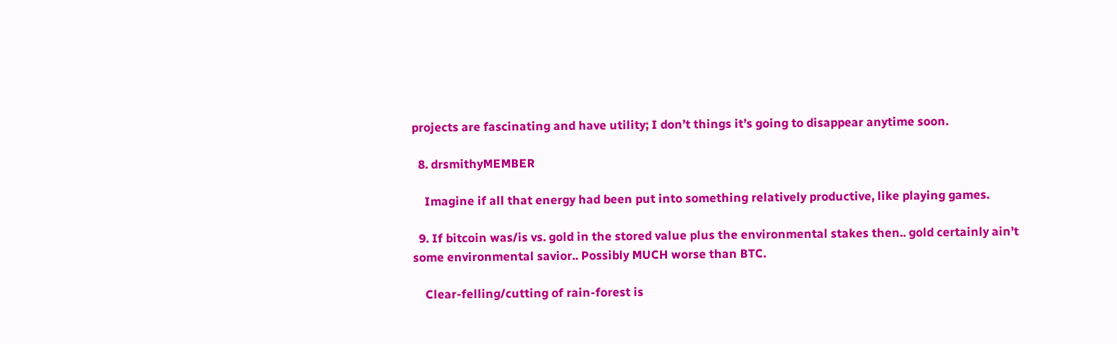projects are fascinating and have utility; I don’t things it’s going to disappear anytime soon.

  8. drsmithyMEMBER

    Imagine if all that energy had been put into something relatively productive, like playing games.

  9. If bitcoin was/is vs. gold in the stored value plus the environmental stakes then.. gold certainly ain’t some environmental savior.. Possibly MUCH worse than BTC.

    Clear-felling/cutting of rain-forest is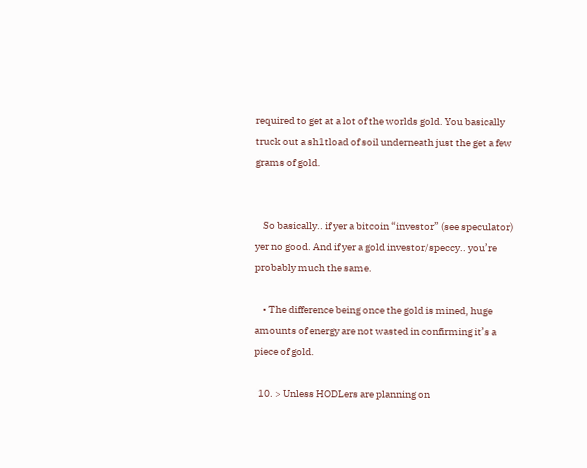required to get at a lot of the worlds gold. You basically truck out a sh1tload of soil underneath just the get a few grams of gold.


    So basically.. if yer a bitcoin “investor” (see speculator) yer no good. And if yer a gold investor/speccy.. you’re probably much the same.

    • The difference being once the gold is mined, huge amounts of energy are not wasted in confirming it’s a piece of gold.

  10. > Unless HODLers are planning on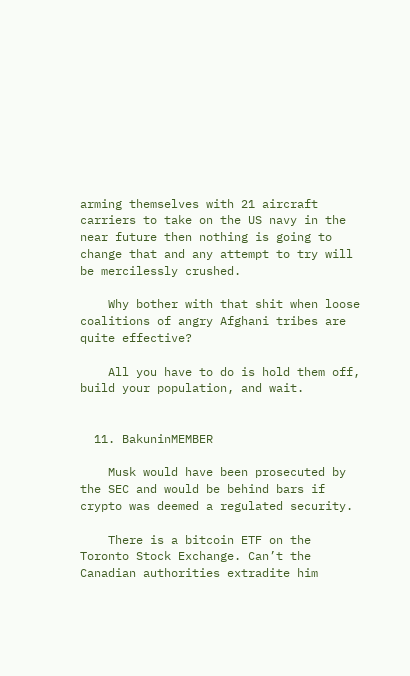arming themselves with 21 aircraft carriers to take on the US navy in the near future then nothing is going to change that and any attempt to try will be mercilessly crushed.

    Why bother with that shit when loose coalitions of angry Afghani tribes are quite effective?

    All you have to do is hold them off, build your population, and wait.


  11. BakuninMEMBER

    Musk would have been prosecuted by the SEC and would be behind bars if crypto was deemed a regulated security.

    There is a bitcoin ETF on the Toronto Stock Exchange. Can’t the Canadian authorities extradite him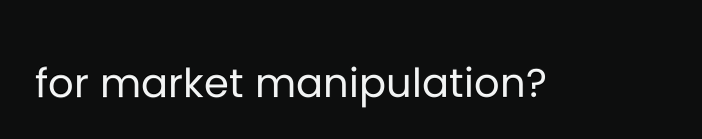for market manipulation?